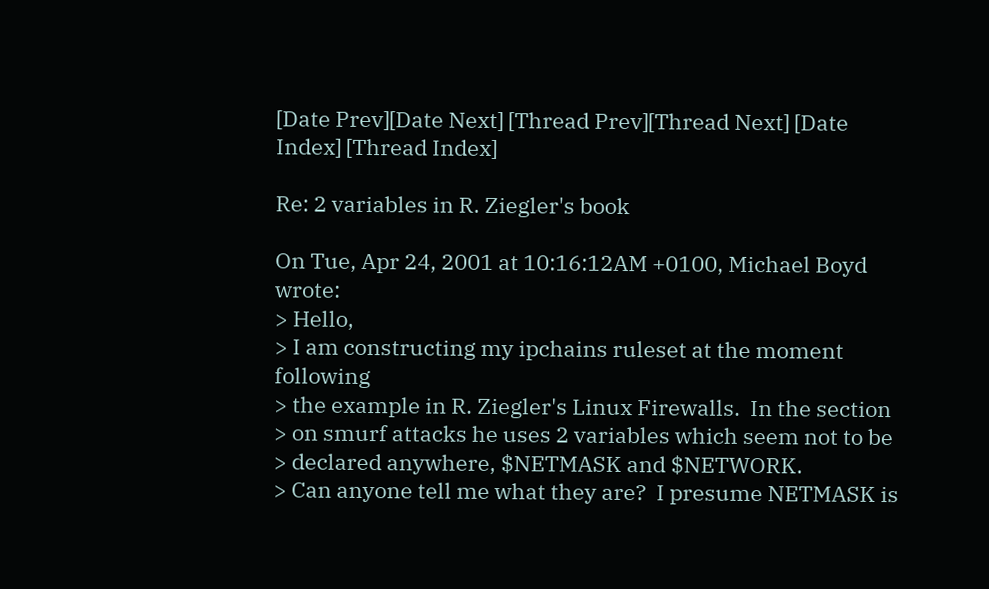[Date Prev][Date Next] [Thread Prev][Thread Next] [Date Index] [Thread Index]

Re: 2 variables in R. Ziegler's book

On Tue, Apr 24, 2001 at 10:16:12AM +0100, Michael Boyd wrote:
> Hello,
> I am constructing my ipchains ruleset at the moment following
> the example in R. Ziegler's Linux Firewalls.  In the section
> on smurf attacks he uses 2 variables which seem not to be
> declared anywhere, $NETMASK and $NETWORK.
> Can anyone tell me what they are?  I presume NETMASK is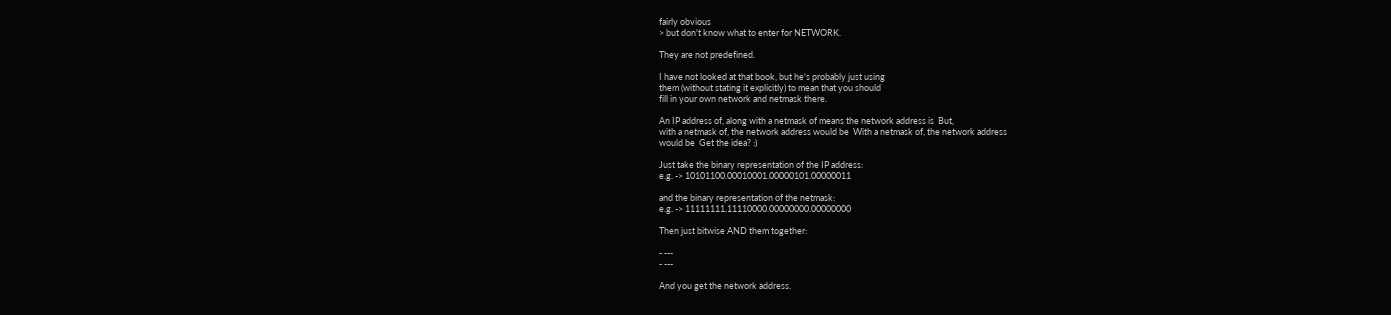fairly obvious
> but don't know what to enter for NETWORK.

They are not predefined.

I have not looked at that book, but he's probably just using
them (without stating it explicitly) to mean that you should
fill in your own network and netmask there.

An IP address of, along with a netmask of means the network address is  But,
with a netmask of, the network address would be  With a netmask of, the network address
would be  Get the idea? :)

Just take the binary representation of the IP address:
e.g. -> 10101100.00010001.00000101.00000011

and the binary representation of the netmask:
e.g. -> 11111111.11110000.00000000.00000000

Then just bitwise AND them together:

- ---
- ---

And you get the network address.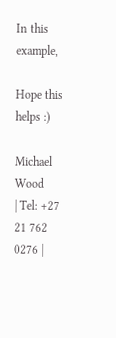In this example,

Hope this helps :)

Michael Wood        | Tel: +27 21 762 0276 |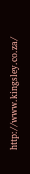http://www.kingsley.co.za/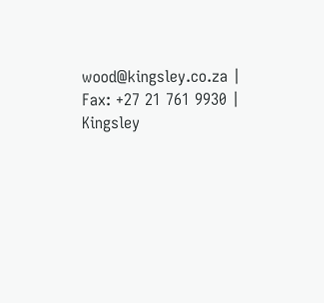wood@kingsley.co.za | Fax: +27 21 761 9930 | Kingsley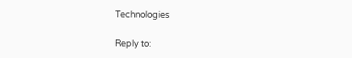Technologies

Reply to: